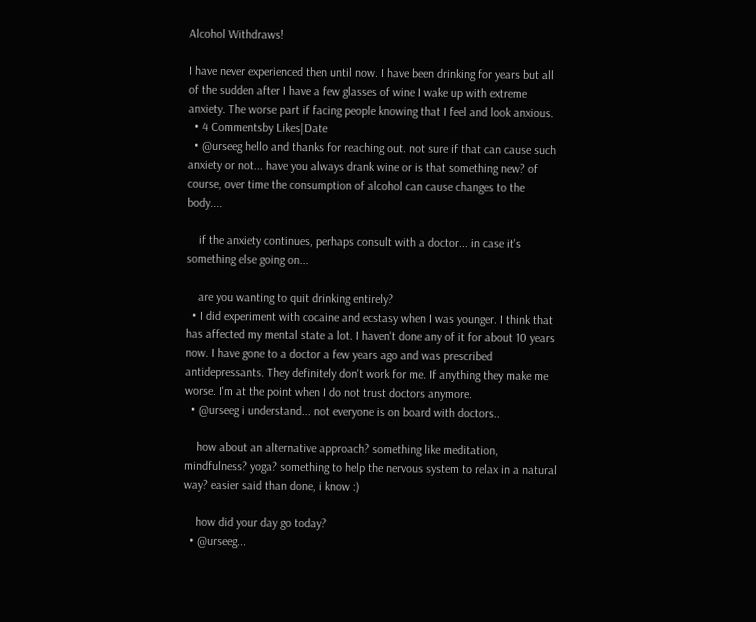Alcohol Withdraws!

I have never experienced then until now. I have been drinking for years but all of the sudden after I have a few glasses of wine I wake up with extreme anxiety. The worse part if facing people knowing that I feel and look anxious.
  • 4 Commentsby Likes|Date
  • @urseeg hello and thanks for reaching out. not sure if that can cause such anxiety or not... have you always drank wine or is that something new? of course, over time the consumption of alcohol can cause changes to the body....

    if the anxiety continues, perhaps consult with a doctor... in case it's something else going on...

    are you wanting to quit drinking entirely?
  • I did experiment with cocaine and ecstasy when I was younger. I think that has affected my mental state a lot. I haven't done any of it for about 10 years now. I have gone to a doctor a few years ago and was prescribed antidepressants. They definitely don't work for me. If anything they make me worse. I'm at the point when I do not trust doctors anymore.
  • @urseeg i understand... not everyone is on board with doctors..

    how about an alternative approach? something like meditation, mindfulness? yoga? something to help the nervous system to relax in a natural way? easier said than done, i know :)

    how did your day go today?
  • @urseeg...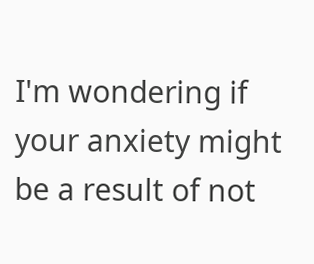I'm wondering if your anxiety might be a result of not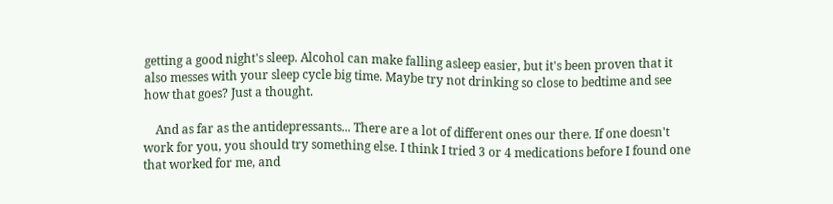getting a good night's sleep. Alcohol can make falling asleep easier, but it's been proven that it also messes with your sleep cycle big time. Maybe try not drinking so close to bedtime and see how that goes? Just a thought.

    And as far as the antidepressants... There are a lot of different ones our there. If one doesn't work for you, you should try something else. I think I tried 3 or 4 medications before I found one that worked for me, and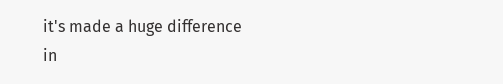it's made a huge difference in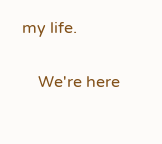my life.

    We're here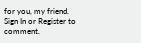for you, my friend.
Sign In or Register to comment.